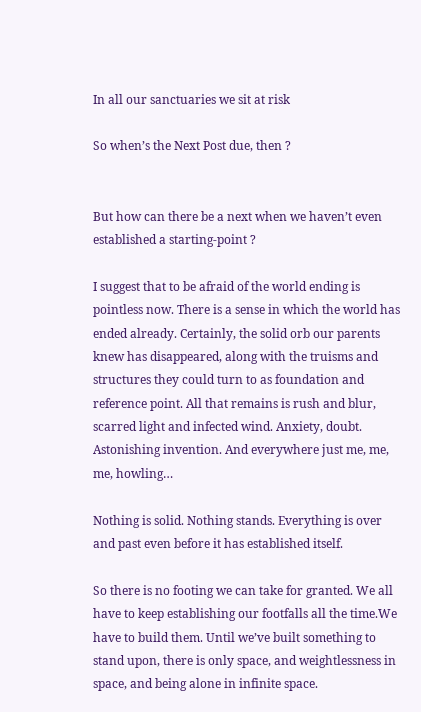In all our sanctuaries we sit at risk

So when’s the Next Post due, then ?


But how can there be a next when we haven’t even established a starting-point ?

I suggest that to be afraid of the world ending is pointless now. There is a sense in which the world has ended already. Certainly, the solid orb our parents knew has disappeared, along with the truisms and structures they could turn to as foundation and reference point. All that remains is rush and blur, scarred light and infected wind. Anxiety, doubt. Astonishing invention. And everywhere just me, me, me, howling…

Nothing is solid. Nothing stands. Everything is over and past even before it has established itself.

So there is no footing we can take for granted. We all have to keep establishing our footfalls all the time.We have to build them. Until we’ve built something to stand upon, there is only space, and weightlessness in space, and being alone in infinite space.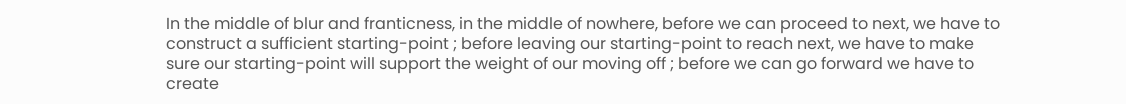In the middle of blur and franticness, in the middle of nowhere, before we can proceed to next, we have to construct a sufficient starting-point ; before leaving our starting-point to reach next, we have to make sure our starting-point will support the weight of our moving off ; before we can go forward we have to create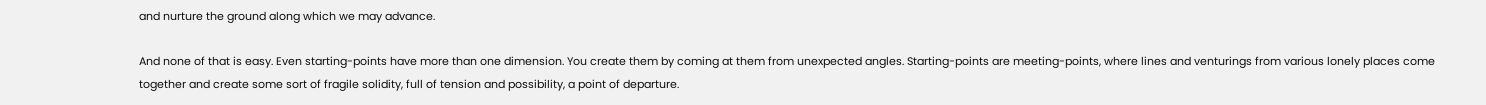and nurture the ground along which we may advance.

And none of that is easy. Even starting-points have more than one dimension. You create them by coming at them from unexpected angles. Starting-points are meeting-points, where lines and venturings from various lonely places come together and create some sort of fragile solidity, full of tension and possibility, a point of departure.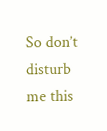So don’t disturb me this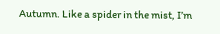Autumn. Like a spider in the mist, I’m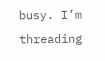busy. I’m threading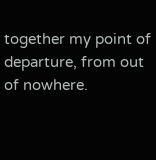together my point of departure, from out of nowhere.